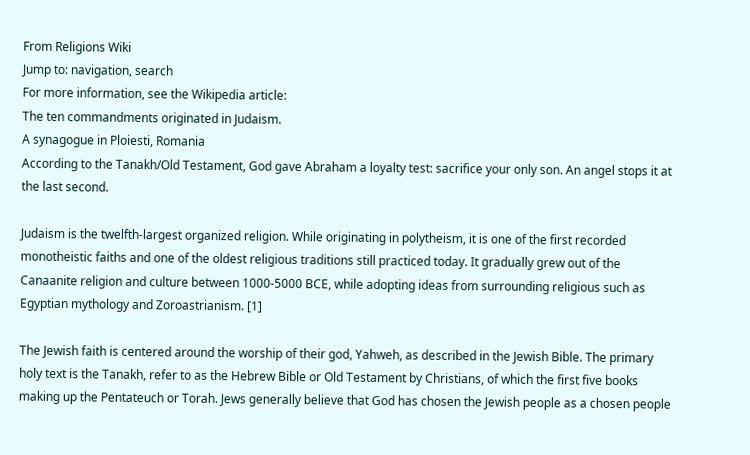From Religions Wiki
Jump to: navigation, search
For more information, see the Wikipedia article:
The ten commandments originated in Judaism.
A synagogue in Ploiesti, Romania
According to the Tanakh/Old Testament, God gave Abraham a loyalty test: sacrifice your only son. An angel stops it at the last second.

Judaism is the twelfth-largest organized religion. While originating in polytheism, it is one of the first recorded monotheistic faiths and one of the oldest religious traditions still practiced today. It gradually grew out of the Canaanite religion and culture between 1000-5000 BCE, while adopting ideas from surrounding religious such as Egyptian mythology and Zoroastrianism. [1]

The Jewish faith is centered around the worship of their god, Yahweh, as described in the Jewish Bible. The primary holy text is the Tanakh, refer to as the Hebrew Bible or Old Testament by Christians, of which the first five books making up the Pentateuch or Torah. Jews generally believe that God has chosen the Jewish people as a chosen people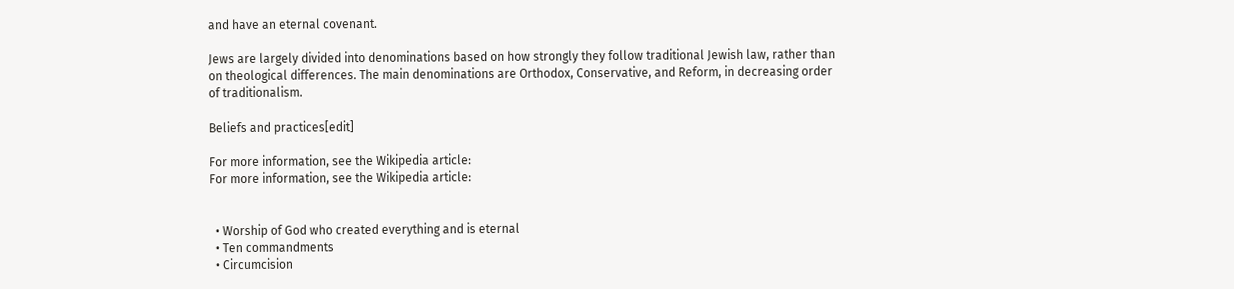and have an eternal covenant.

Jews are largely divided into denominations based on how strongly they follow traditional Jewish law, rather than on theological differences. The main denominations are Orthodox, Conservative, and Reform, in decreasing order of traditionalism.

Beliefs and practices[edit]

For more information, see the Wikipedia article:
For more information, see the Wikipedia article:


  • Worship of God who created everything and is eternal
  • Ten commandments
  • Circumcision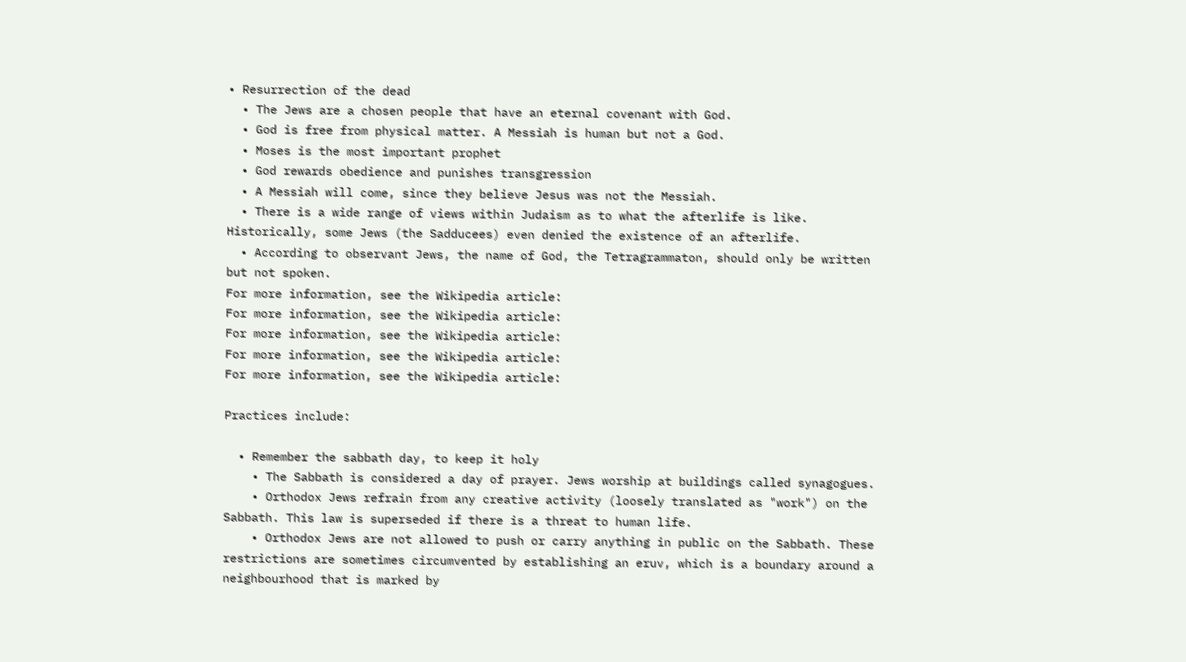• Resurrection of the dead
  • The Jews are a chosen people that have an eternal covenant with God.
  • God is free from physical matter. A Messiah is human but not a God.
  • Moses is the most important prophet
  • God rewards obedience and punishes transgression
  • A Messiah will come, since they believe Jesus was not the Messiah.
  • There is a wide range of views within Judaism as to what the afterlife is like. Historically, some Jews (the Sadducees) even denied the existence of an afterlife.
  • According to observant Jews, the name of God, the Tetragrammaton, should only be written but not spoken.
For more information, see the Wikipedia article:
For more information, see the Wikipedia article:
For more information, see the Wikipedia article:
For more information, see the Wikipedia article:
For more information, see the Wikipedia article:

Practices include:

  • Remember the sabbath day, to keep it holy
    • The Sabbath is considered a day of prayer. Jews worship at buildings called synagogues.
    • Orthodox Jews refrain from any creative activity (loosely translated as "work") on the Sabbath. This law is superseded if there is a threat to human life.
    • Orthodox Jews are not allowed to push or carry anything in public on the Sabbath. These restrictions are sometimes circumvented by establishing an eruv, which is a boundary around a neighbourhood that is marked by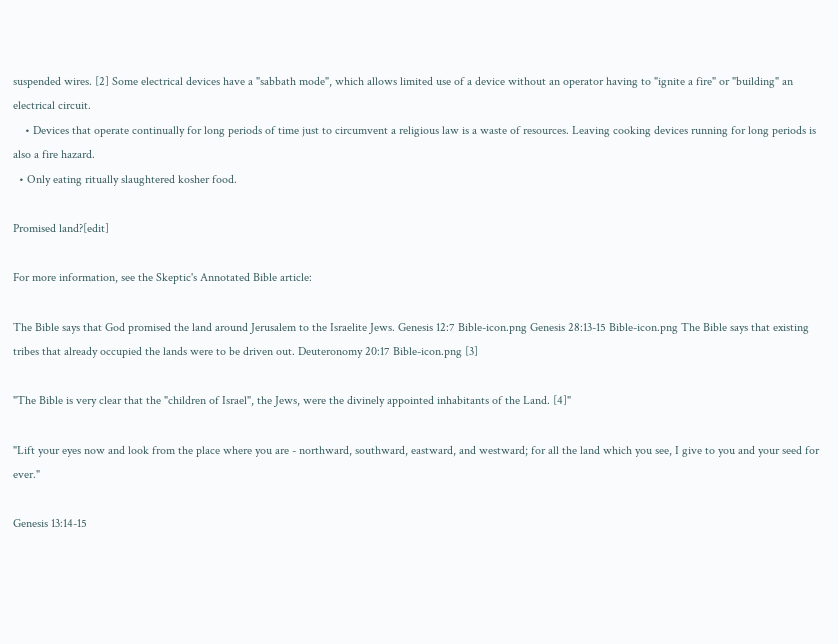suspended wires. [2] Some electrical devices have a "sabbath mode", which allows limited use of a device without an operator having to "ignite a fire" or "building" an electrical circuit.
    • Devices that operate continually for long periods of time just to circumvent a religious law is a waste of resources. Leaving cooking devices running for long periods is also a fire hazard.
  • Only eating ritually slaughtered kosher food.

Promised land?[edit]

For more information, see the Skeptic's Annotated Bible article:

The Bible says that God promised the land around Jerusalem to the Israelite Jews. Genesis 12:7 Bible-icon.png Genesis 28:13-15 Bible-icon.png The Bible says that existing tribes that already occupied the lands were to be driven out. Deuteronomy 20:17 Bible-icon.png [3]

"The Bible is very clear that the "children of Israel", the Jews, were the divinely appointed inhabitants of the Land. [4]"

"Lift your eyes now and look from the place where you are - northward, southward, eastward, and westward; for all the land which you see, I give to you and your seed for ever."

Genesis 13:14-15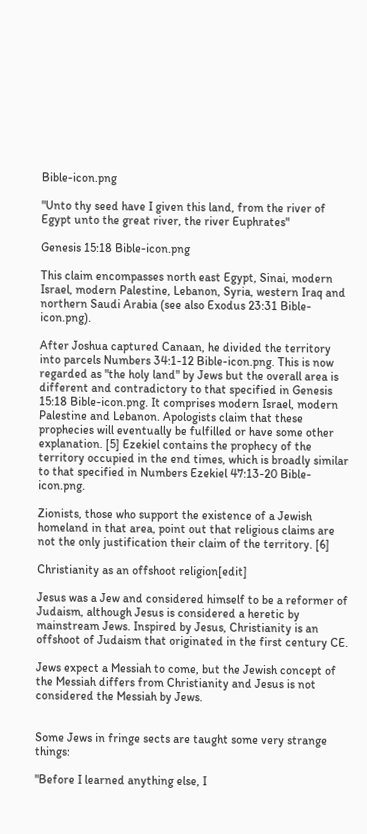Bible-icon.png

"Unto thy seed have I given this land, from the river of Egypt unto the great river, the river Euphrates"

Genesis 15:18 Bible-icon.png

This claim encompasses north east Egypt, Sinai, modern Israel, modern Palestine, Lebanon, Syria, western Iraq and northern Saudi Arabia (see also Exodus 23:31 Bible-icon.png).

After Joshua captured Canaan, he divided the territory into parcels Numbers 34:1-12 Bible-icon.png. This is now regarded as "the holy land" by Jews but the overall area is different and contradictory to that specified in Genesis 15:18 Bible-icon.png. It comprises modern Israel, modern Palestine and Lebanon. Apologists claim that these prophecies will eventually be fulfilled or have some other explanation. [5] Ezekiel contains the prophecy of the territory occupied in the end times, which is broadly similar to that specified in Numbers Ezekiel 47:13-20 Bible-icon.png.

Zionists, those who support the existence of a Jewish homeland in that area, point out that religious claims are not the only justification their claim of the territory. [6]

Christianity as an offshoot religion[edit]

Jesus was a Jew and considered himself to be a reformer of Judaism, although Jesus is considered a heretic by mainstream Jews. Inspired by Jesus, Christianity is an offshoot of Judaism that originated in the first century CE.

Jews expect a Messiah to come, but the Jewish concept of the Messiah differs from Christianity and Jesus is not considered the Messiah by Jews.


Some Jews in fringe sects are taught some very strange things:

"Before I learned anything else, I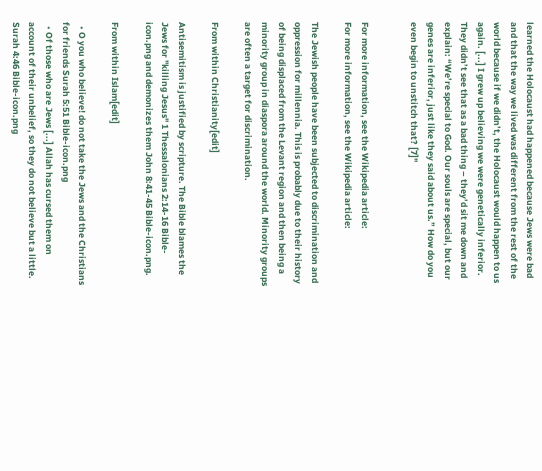learned the Holocaust had happened because Jews were bad and that the way we lived was different from the rest of the world because if we didn’t, the Holocaust would happen to us again. [...] I grew up believing we were genetically inferior. They didn’t see that as a bad thing – they’d sit me down and explain: “We’re special to God. Our souls are special, but our genes are inferior, just like they said about us.” How do you even begin to unstitch that? [7]"


For more information, see the Wikipedia article:
For more information, see the Wikipedia article:

The Jewish people have been subjected to discrimination and oppression for millennia. This is probably due to their history of being displaced from the Levant region and then being a minority group in diaspora around the world. Minority groups are often a target for discrimination.

From within Christianity[edit]

Antisemitism is justified by scripture. The Bible blames the Jews for "killing Jesus" 1 Thessalonians 2:14-16 Bible-icon.png and demonizes them John 8:41-45 Bible-icon.png.

From within Islam[edit]

  • O you who believe! do not take the Jews and the Christians for friends Surah 5:51 Bible-icon.png
  • Of those who are Jews [...] Allah has cursed them on account of their unbelief, so they do not believe but a little. Surah 4:46 Bible-icon.png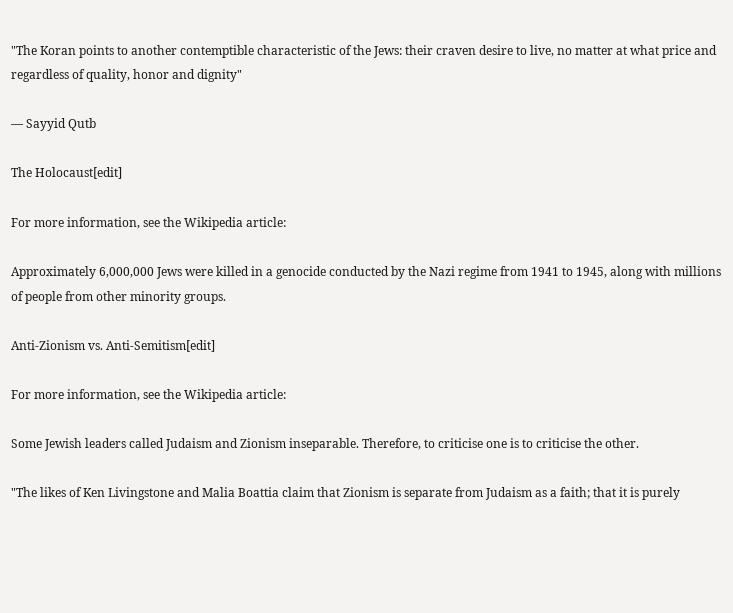"The Koran points to another contemptible characteristic of the Jews: their craven desire to live, no matter at what price and regardless of quality, honor and dignity"

— Sayyid Qutb

The Holocaust[edit]

For more information, see the Wikipedia article:

Approximately 6,000,000 Jews were killed in a genocide conducted by the Nazi regime from 1941 to 1945, along with millions of people from other minority groups.

Anti-Zionism vs. Anti-Semitism[edit]

For more information, see the Wikipedia article:

Some Jewish leaders called Judaism and Zionism inseparable. Therefore, to criticise one is to criticise the other.

"The likes of Ken Livingstone and Malia Boattia claim that Zionism is separate from Judaism as a faith; that it is purely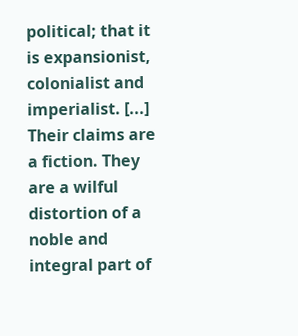political; that it is expansionist, colonialist and imperialist. [...] Their claims are a fiction. They are a wilful distortion of a noble and integral part of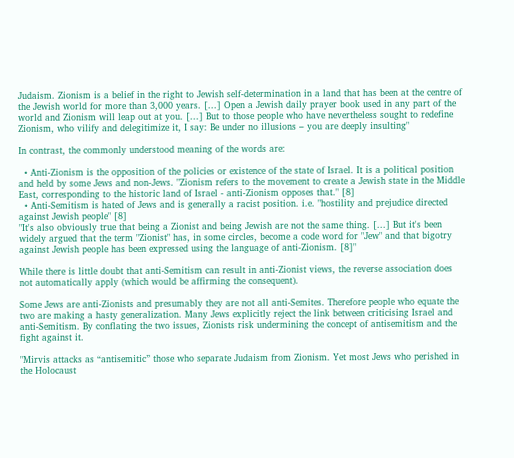Judaism. Zionism is a belief in the right to Jewish self-determination in a land that has been at the centre of the Jewish world for more than 3,000 years. [...] Open a Jewish daily prayer book used in any part of the world and Zionism will leap out at you. [...] But to those people who have nevertheless sought to redefine Zionism, who vilify and delegitimize it, I say: Be under no illusions – you are deeply insulting"

In contrast, the commonly understood meaning of the words are:

  • Anti-Zionism is the opposition of the policies or existence of the state of Israel. It is a political position and held by some Jews and non-Jews. "Zionism refers to the movement to create a Jewish state in the Middle East, corresponding to the historic land of Israel - anti-Zionism opposes that." [8]
  • Anti-Semitism is hated of Jews and is generally a racist position. i.e. "hostility and prejudice directed against Jewish people" [8]
"It's also obviously true that being a Zionist and being Jewish are not the same thing. [...] But it's been widely argued that the term "Zionist" has, in some circles, become a code word for "Jew" and that bigotry against Jewish people has been expressed using the language of anti-Zionism. [8]"

While there is little doubt that anti-Semitism can result in anti-Zionist views, the reverse association does not automatically apply (which would be affirming the consequent).

Some Jews are anti-Zionists and presumably they are not all anti-Semites. Therefore people who equate the two are making a hasty generalization. Many Jews explicitly reject the link between criticising Israel and anti-Semitism. By conflating the two issues, Zionists risk undermining the concept of antisemitism and the fight against it.

"Mirvis attacks as “antisemitic” those who separate Judaism from Zionism. Yet most Jews who perished in the Holocaust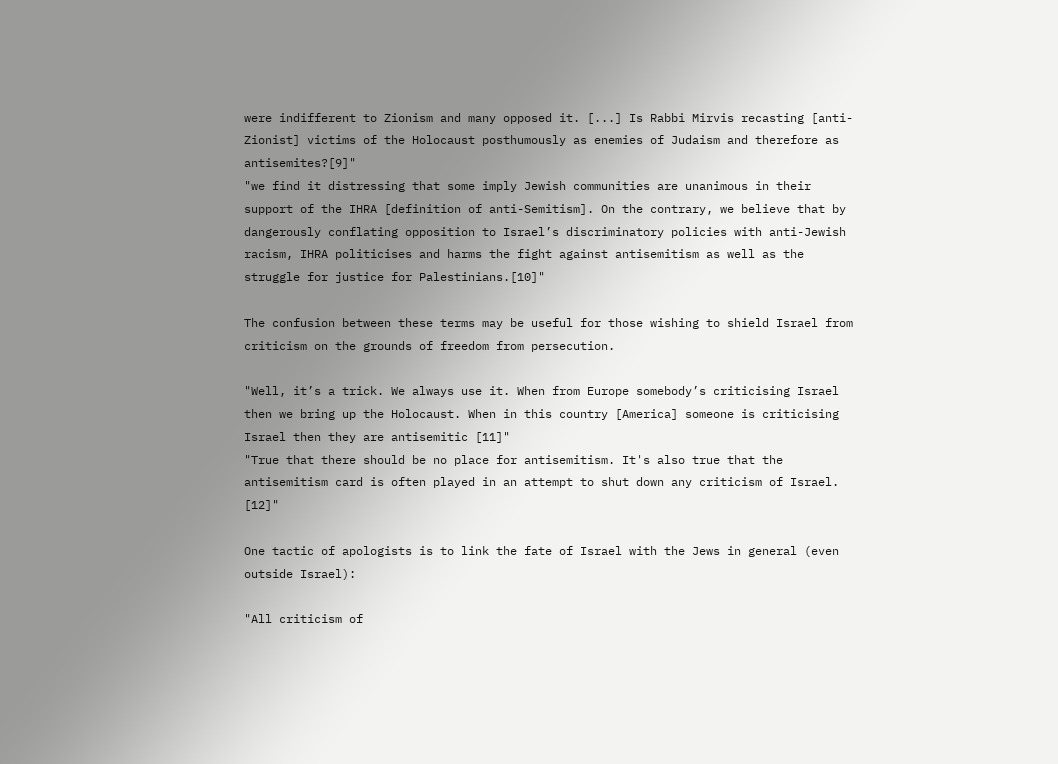were indifferent to Zionism and many opposed it. [...] Is Rabbi Mirvis recasting [anti-Zionist] victims of the Holocaust posthumously as enemies of Judaism and therefore as antisemites?[9]"
"we find it distressing that some imply Jewish communities are unanimous in their support of the IHRA [definition of anti-Semitism]. On the contrary, we believe that by dangerously conflating opposition to Israel’s discriminatory policies with anti-Jewish racism, IHRA politicises and harms the fight against antisemitism as well as the struggle for justice for Palestinians.[10]"

The confusion between these terms may be useful for those wishing to shield Israel from criticism on the grounds of freedom from persecution.

"Well, it’s a trick. We always use it. When from Europe somebody’s criticising Israel then we bring up the Holocaust. When in this country [America] someone is criticising Israel then they are antisemitic [11]"
"True that there should be no place for antisemitism. It's also true that the antisemitism card is often played in an attempt to shut down any criticism of Israel. [12]"

One tactic of apologists is to link the fate of Israel with the Jews in general (even outside Israel):

"All criticism of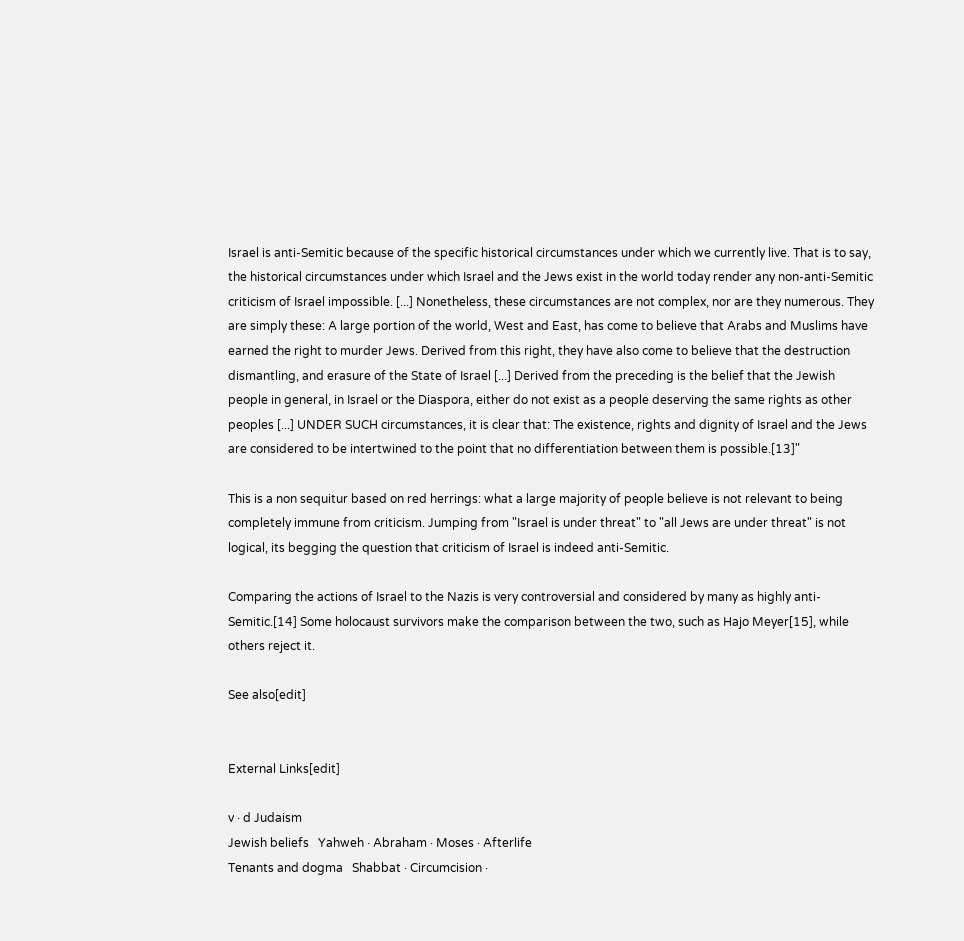Israel is anti-Semitic because of the specific historical circumstances under which we currently live. That is to say, the historical circumstances under which Israel and the Jews exist in the world today render any non-anti-Semitic criticism of Israel impossible. [...] Nonetheless, these circumstances are not complex, nor are they numerous. They are simply these: A large portion of the world, West and East, has come to believe that Arabs and Muslims have earned the right to murder Jews. Derived from this right, they have also come to believe that the destruction dismantling, and erasure of the State of Israel [...] Derived from the preceding is the belief that the Jewish people in general, in Israel or the Diaspora, either do not exist as a people deserving the same rights as other peoples [...] UNDER SUCH circumstances, it is clear that: The existence, rights and dignity of Israel and the Jews are considered to be intertwined to the point that no differentiation between them is possible.[13]"

This is a non sequitur based on red herrings: what a large majority of people believe is not relevant to being completely immune from criticism. Jumping from "Israel is under threat" to "all Jews are under threat" is not logical, its begging the question that criticism of Israel is indeed anti-Semitic.

Comparing the actions of Israel to the Nazis is very controversial and considered by many as highly anti-Semitic.[14] Some holocaust survivors make the comparison between the two, such as Hajo Meyer[15], while others reject it.

See also[edit]


External Links[edit]

v · d Judaism
Jewish beliefs   Yahweh · Abraham · Moses · Afterlife
Tenants and dogma   Shabbat · Circumcision ·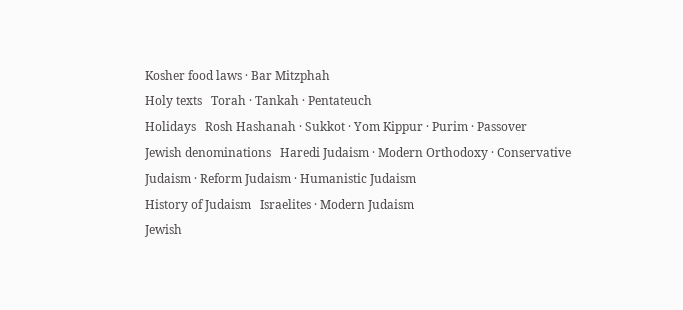Kosher food laws · Bar Mitzphah
Holy texts   Torah · Tankah · Pentateuch
Holidays   Rosh Hashanah · Sukkot · Yom Kippur · Purim · Passover
Jewish denominations   Haredi Judaism · Modern Orthodoxy · Conservative Judaism · Reform Judaism · Humanistic Judaism
History of Judaism   Israelites · Modern Judaism
Jewish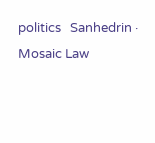politics   Sanhedrin · Mosaic Law